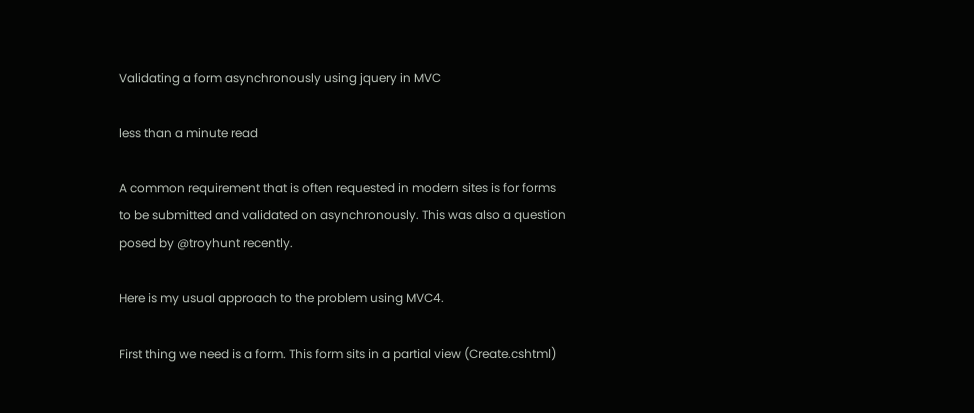Validating a form asynchronously using jquery in MVC

less than a minute read

A common requirement that is often requested in modern sites is for forms to be submitted and validated on asynchronously. This was also a question posed by @troyhunt recently.

Here is my usual approach to the problem using MVC4.

First thing we need is a form. This form sits in a partial view (Create.cshtml)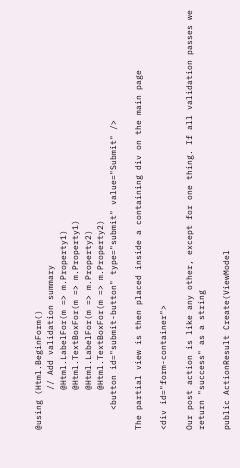@using (Html.BeginForm()
        // Add validation summary
        @Html.LabelFor(m => m.Property1)
        @Html.TextBoxFor(m => m.Property1)
        @Html.LabelFor(m => m.Property2)
        @Html.TextBoxFor(m => m.Property2)
    <button id="submit-button" type="submit" value="Submit" />

The partial view is then placed inside a containing div on the main page

<div id="form-container">

Our post action is like any other, except for one thing. If all validation passes we return "success" as a string

public ActionResult Create(ViewModel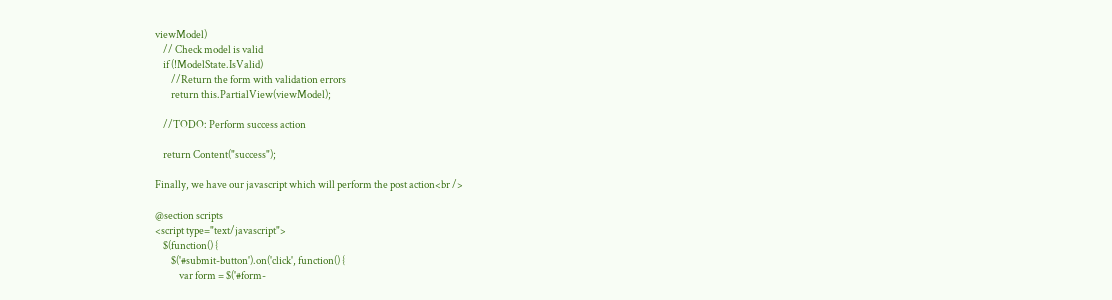viewModel)
    // Check model is valid
    if (!ModelState.IsValid)
        //Return the form with validation errors
        return this.PartialView(viewModel);

    //TODO: Perform success action

    return Content("success");

Finally, we have our javascript which will perform the post action<br />

@section scripts
<script type="text/javascript">
    $(function() {
        $('#submit-button').on('click', function() {
            var form = $('#form-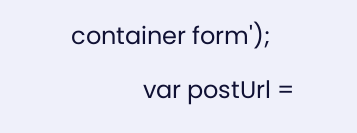container form');
            var postUrl =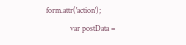form.attr('action');
            var postData =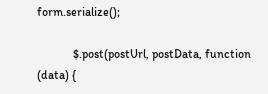form.serialize();

            $.post(postUrl, postData, function (data) {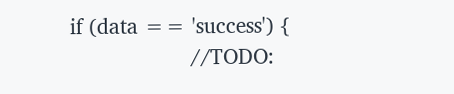if (data == 'success') {
                    //TODO: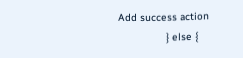Add success action
                } else {